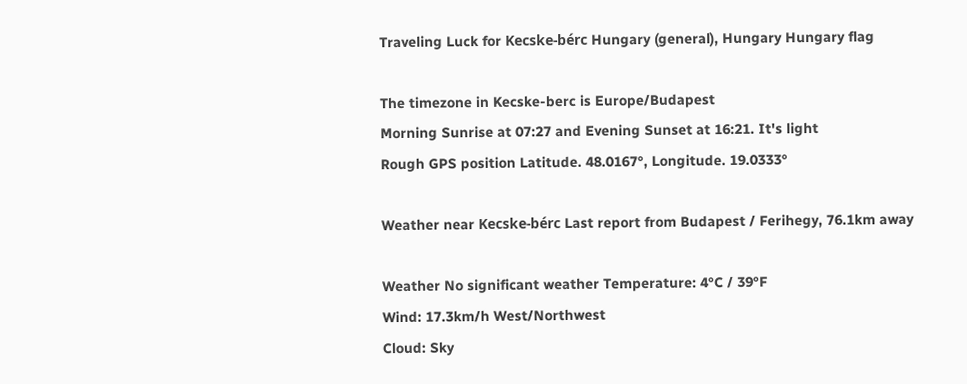Traveling Luck for Kecske-bérc Hungary (general), Hungary Hungary flag

The timezone in Kecske-berc is Europe/Budapest
Morning Sunrise at 07:27 and Evening Sunset at 16:21. It's light
Rough GPS position Latitude. 48.0167°, Longitude. 19.0333°

Weather near Kecske-bérc Last report from Budapest / Ferihegy, 76.1km away

Weather No significant weather Temperature: 4°C / 39°F
Wind: 17.3km/h West/Northwest
Cloud: Sky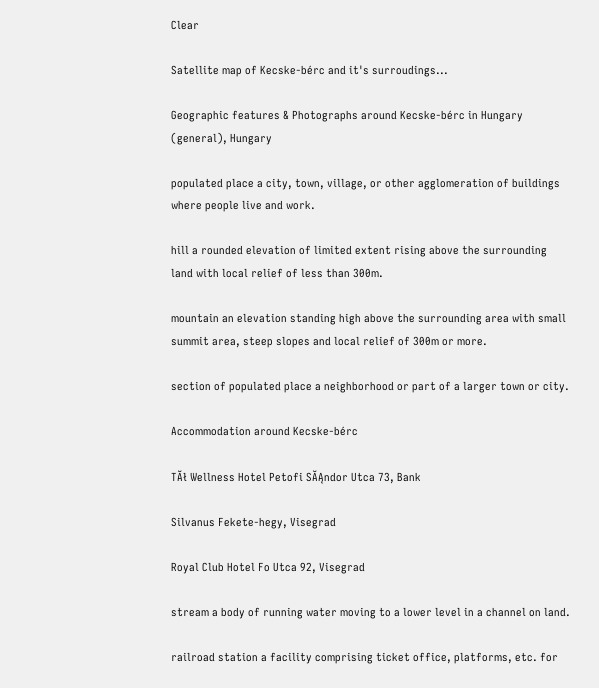Clear

Satellite map of Kecske-bérc and it's surroudings...

Geographic features & Photographs around Kecske-bérc in Hungary (general), Hungary

populated place a city, town, village, or other agglomeration of buildings where people live and work.

hill a rounded elevation of limited extent rising above the surrounding land with local relief of less than 300m.

mountain an elevation standing high above the surrounding area with small summit area, steep slopes and local relief of 300m or more.

section of populated place a neighborhood or part of a larger town or city.

Accommodation around Kecske-bérc

TĂł Wellness Hotel Petofi SĂĄndor Utca 73, Bank

Silvanus Fekete-hegy, Visegrad

Royal Club Hotel Fo Utca 92, Visegrad

stream a body of running water moving to a lower level in a channel on land.

railroad station a facility comprising ticket office, platforms, etc. for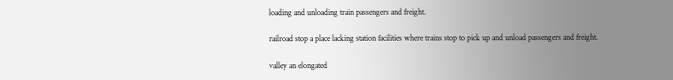loading and unloading train passengers and freight.

railroad stop a place lacking station facilities where trains stop to pick up and unload passengers and freight.

valley an elongated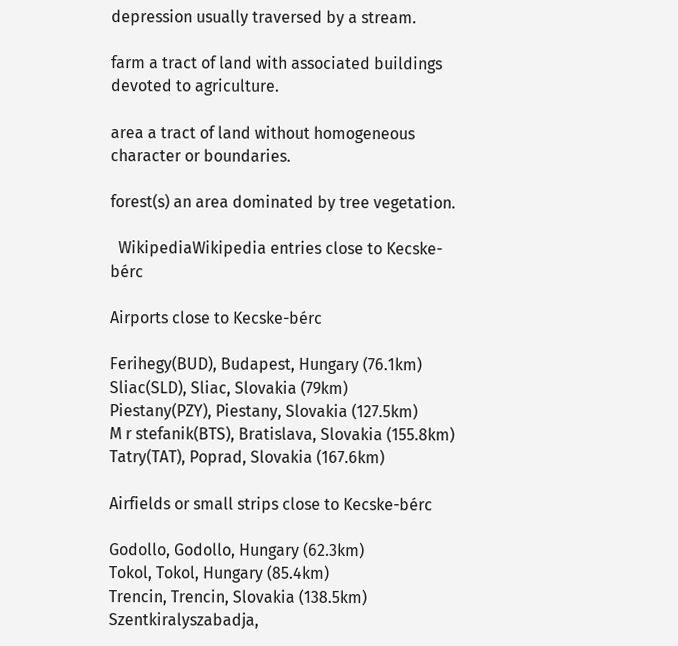depression usually traversed by a stream.

farm a tract of land with associated buildings devoted to agriculture.

area a tract of land without homogeneous character or boundaries.

forest(s) an area dominated by tree vegetation.

  WikipediaWikipedia entries close to Kecske-bérc

Airports close to Kecske-bérc

Ferihegy(BUD), Budapest, Hungary (76.1km)
Sliac(SLD), Sliac, Slovakia (79km)
Piestany(PZY), Piestany, Slovakia (127.5km)
M r stefanik(BTS), Bratislava, Slovakia (155.8km)
Tatry(TAT), Poprad, Slovakia (167.6km)

Airfields or small strips close to Kecske-bérc

Godollo, Godollo, Hungary (62.3km)
Tokol, Tokol, Hungary (85.4km)
Trencin, Trencin, Slovakia (138.5km)
Szentkiralyszabadja,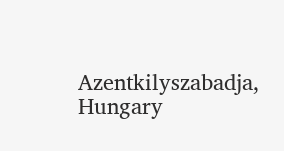Azentkilyszabadja, Hungary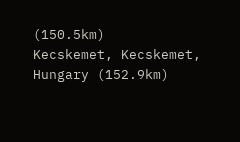(150.5km)
Kecskemet, Kecskemet, Hungary (152.9km)